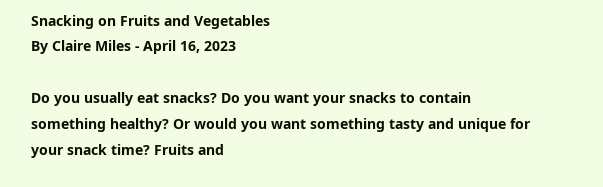Snacking on Fruits and Vegetables
By Claire Miles - April 16, 2023

Do you usually eat snacks? Do you want your snacks to contain something healthy? Or would you want something tasty and unique for your snack time? Fruits and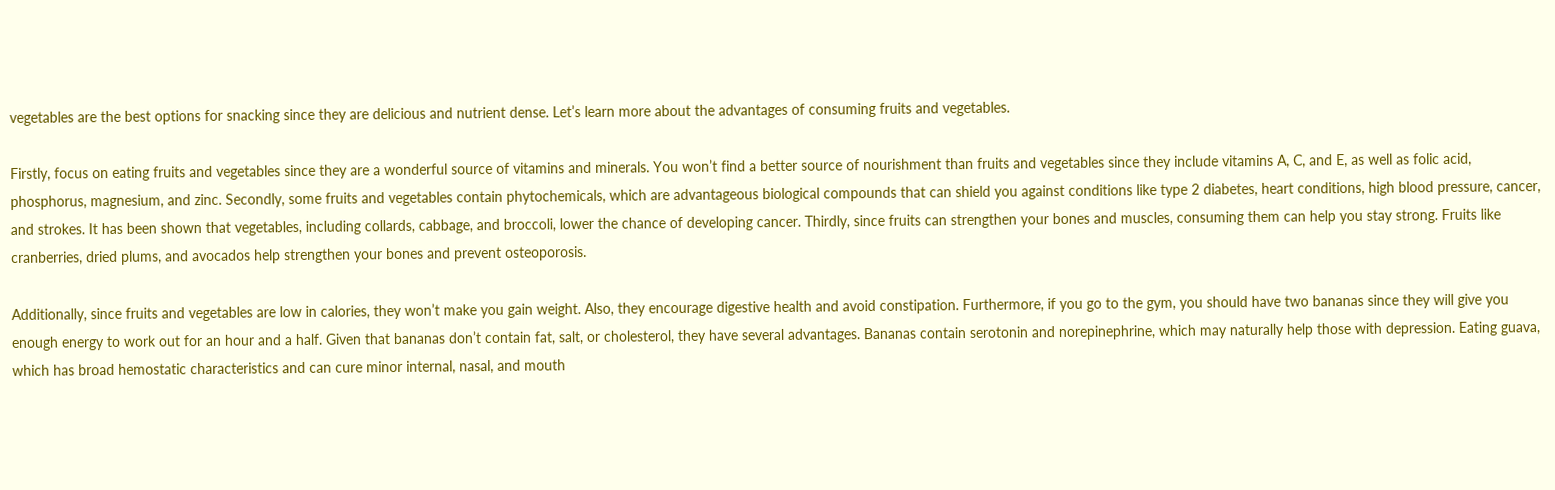vegetables are the best options for snacking since they are delicious and nutrient dense. Let’s learn more about the advantages of consuming fruits and vegetables.

Firstly, focus on eating fruits and vegetables since they are a wonderful source of vitamins and minerals. You won’t find a better source of nourishment than fruits and vegetables since they include vitamins A, C, and E, as well as folic acid, phosphorus, magnesium, and zinc. Secondly, some fruits and vegetables contain phytochemicals, which are advantageous biological compounds that can shield you against conditions like type 2 diabetes, heart conditions, high blood pressure, cancer, and strokes. It has been shown that vegetables, including collards, cabbage, and broccoli, lower the chance of developing cancer. Thirdly, since fruits can strengthen your bones and muscles, consuming them can help you stay strong. Fruits like cranberries, dried plums, and avocados help strengthen your bones and prevent osteoporosis.

Additionally, since fruits and vegetables are low in calories, they won’t make you gain weight. Also, they encourage digestive health and avoid constipation. Furthermore, if you go to the gym, you should have two bananas since they will give you enough energy to work out for an hour and a half. Given that bananas don’t contain fat, salt, or cholesterol, they have several advantages. Bananas contain serotonin and norepinephrine, which may naturally help those with depression. Eating guava, which has broad hemostatic characteristics and can cure minor internal, nasal, and mouth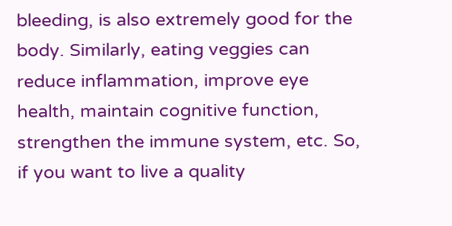bleeding, is also extremely good for the body. Similarly, eating veggies can reduce inflammation, improve eye health, maintain cognitive function, strengthen the immune system, etc. So, if you want to live a quality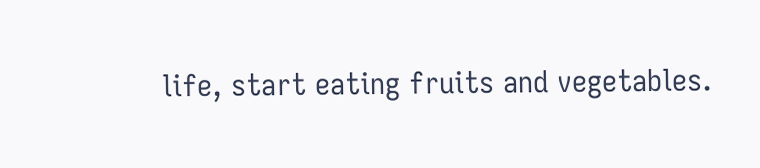life, start eating fruits and vegetables.